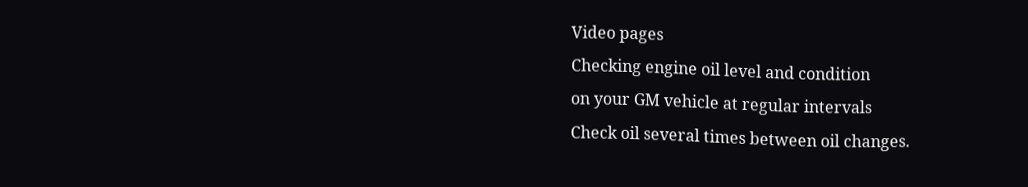Video pages
Checking engine oil level and condition
on your GM vehicle at regular intervals
Check oil several times between oil changes.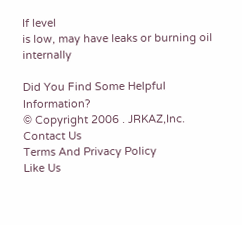If level
is low, may have leaks or burning oil internally

Did You Find Some Helpful Information?
© Copyright 2006 . JRKAZ,Inc.
Contact Us
Terms And Privacy Policy
Like Us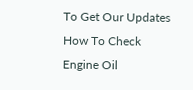To Get Our Updates
How To Check Engine Oil